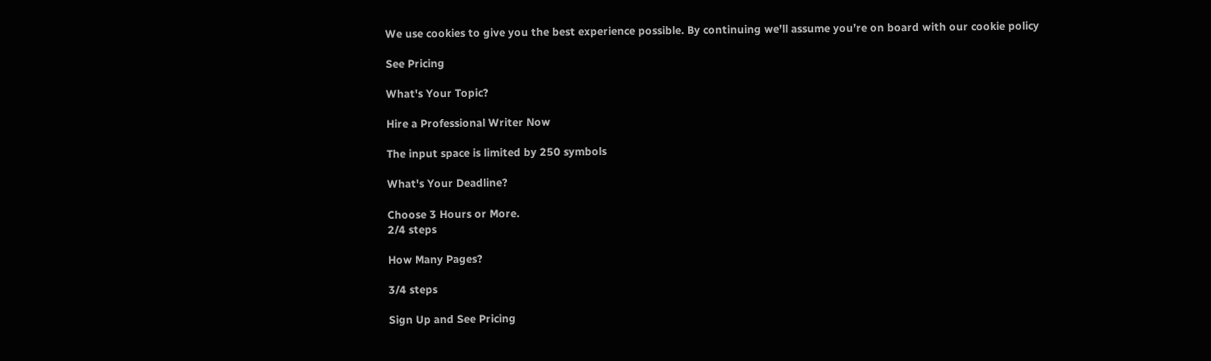We use cookies to give you the best experience possible. By continuing we’ll assume you’re on board with our cookie policy

See Pricing

What's Your Topic?

Hire a Professional Writer Now

The input space is limited by 250 symbols

What's Your Deadline?

Choose 3 Hours or More.
2/4 steps

How Many Pages?

3/4 steps

Sign Up and See Pricing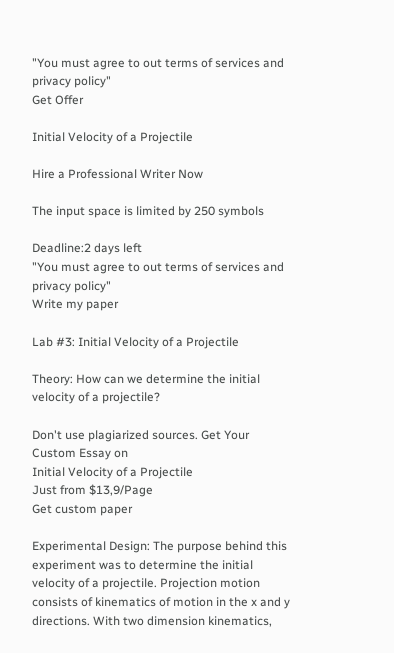"You must agree to out terms of services and privacy policy"
Get Offer

Initial Velocity of a Projectile

Hire a Professional Writer Now

The input space is limited by 250 symbols

Deadline:2 days left
"You must agree to out terms of services and privacy policy"
Write my paper

Lab #3: Initial Velocity of a Projectile

Theory: How can we determine the initial velocity of a projectile?

Don't use plagiarized sources. Get Your Custom Essay on
Initial Velocity of a Projectile
Just from $13,9/Page
Get custom paper

Experimental Design: The purpose behind this experiment was to determine the initial velocity of a projectile. Projection motion consists of kinematics of motion in the x and y directions. With two dimension kinematics,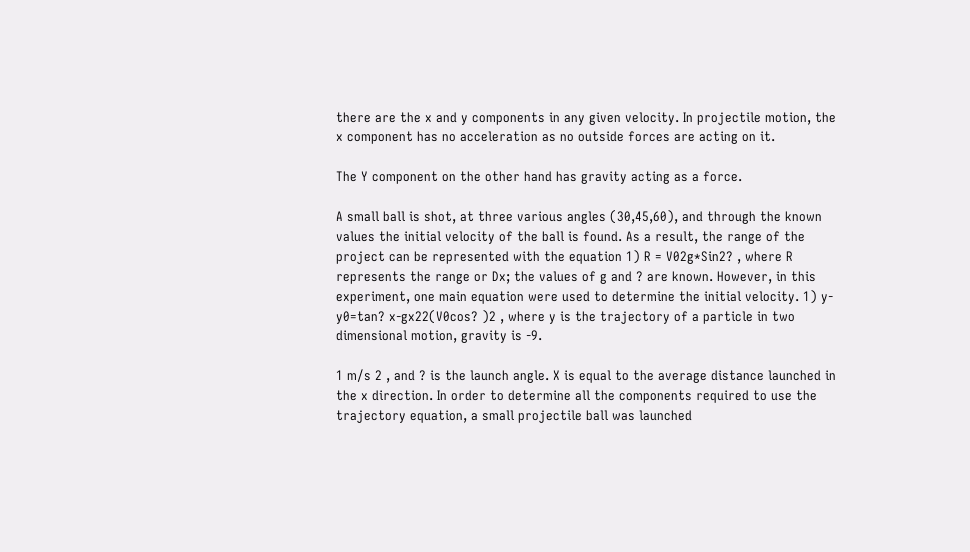there are the x and y components in any given velocity. In projectile motion, the x component has no acceleration as no outside forces are acting on it.

The Y component on the other hand has gravity acting as a force.

A small ball is shot, at three various angles (30,45,60), and through the known values the initial velocity of the ball is found. As a result, the range of the project can be represented with the equation 1) R = V02g*Sin2? , where R represents the range or Dx; the values of g and ? are known. However, in this experiment, one main equation were used to determine the initial velocity. 1) y-y0=tan? x-gx22(V0cos? )2 , where y is the trajectory of a particle in two dimensional motion, gravity is -9.

1 m/s 2 , and ? is the launch angle. X is equal to the average distance launched in the x direction. In order to determine all the components required to use the trajectory equation, a small projectile ball was launched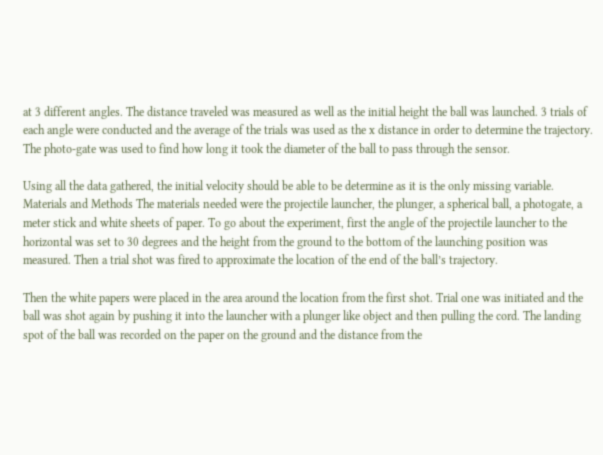at 3 different angles. The distance traveled was measured as well as the initial height the ball was launched. 3 trials of each angle were conducted and the average of the trials was used as the x distance in order to determine the trajectory. The photo-gate was used to find how long it took the diameter of the ball to pass through the sensor.

Using all the data gathered, the initial velocity should be able to be determine as it is the only missing variable. Materials and Methods The materials needed were the projectile launcher, the plunger, a spherical ball, a photogate, a meter stick and white sheets of paper. To go about the experiment, first the angle of the projectile launcher to the horizontal was set to 30 degrees and the height from the ground to the bottom of the launching position was measured. Then a trial shot was fired to approximate the location of the end of the ball’s trajectory.

Then the white papers were placed in the area around the location from the first shot. Trial one was initiated and the ball was shot again by pushing it into the launcher with a plunger like object and then pulling the cord. The landing spot of the ball was recorded on the paper on the ground and the distance from the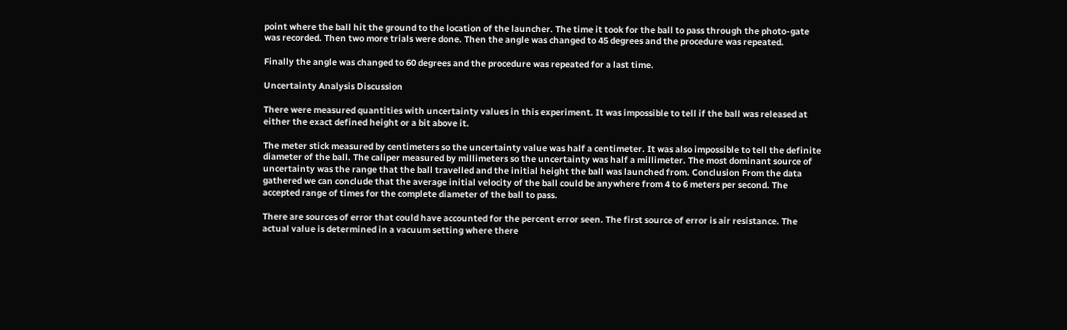point where the ball hit the ground to the location of the launcher. The time it took for the ball to pass through the photo-gate was recorded. Then two more trials were done. Then the angle was changed to 45 degrees and the procedure was repeated.

Finally the angle was changed to 60 degrees and the procedure was repeated for a last time.

Uncertainty Analysis Discussion

There were measured quantities with uncertainty values in this experiment. It was impossible to tell if the ball was released at either the exact defined height or a bit above it.

The meter stick measured by centimeters so the uncertainty value was half a centimeter. It was also impossible to tell the definite diameter of the ball. The caliper measured by millimeters so the uncertainty was half a millimeter. The most dominant source of uncertainty was the range that the ball travelled and the initial height the ball was launched from. Conclusion From the data gathered we can conclude that the average initial velocity of the ball could be anywhere from 4 to 6 meters per second. The accepted range of times for the complete diameter of the ball to pass.

There are sources of error that could have accounted for the percent error seen. The first source of error is air resistance. The actual value is determined in a vacuum setting where there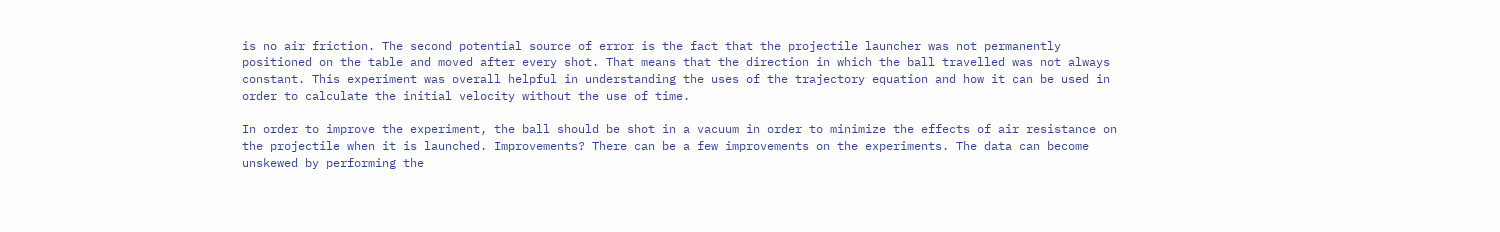is no air friction. The second potential source of error is the fact that the projectile launcher was not permanently positioned on the table and moved after every shot. That means that the direction in which the ball travelled was not always constant. This experiment was overall helpful in understanding the uses of the trajectory equation and how it can be used in order to calculate the initial velocity without the use of time.

In order to improve the experiment, the ball should be shot in a vacuum in order to minimize the effects of air resistance on the projectile when it is launched. Improvements? There can be a few improvements on the experiments. The data can become unskewed by performing the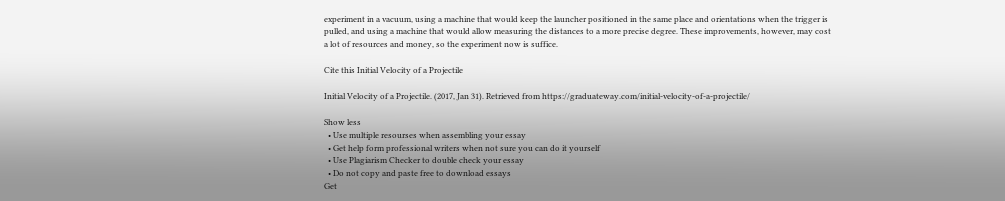experiment in a vacuum, using a machine that would keep the launcher positioned in the same place and orientations when the trigger is pulled, and using a machine that would allow measuring the distances to a more precise degree. These improvements, however, may cost a lot of resources and money, so the experiment now is suffice.

Cite this Initial Velocity of a Projectile

Initial Velocity of a Projectile. (2017, Jan 31). Retrieved from https://graduateway.com/initial-velocity-of-a-projectile/

Show less
  • Use multiple resourses when assembling your essay
  • Get help form professional writers when not sure you can do it yourself
  • Use Plagiarism Checker to double check your essay
  • Do not copy and paste free to download essays
Get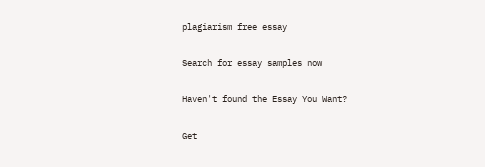plagiarism free essay

Search for essay samples now

Haven't found the Essay You Want?

Get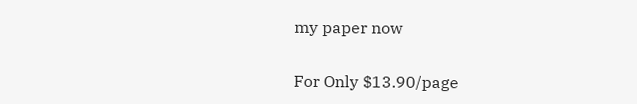my paper now

For Only $13.90/page